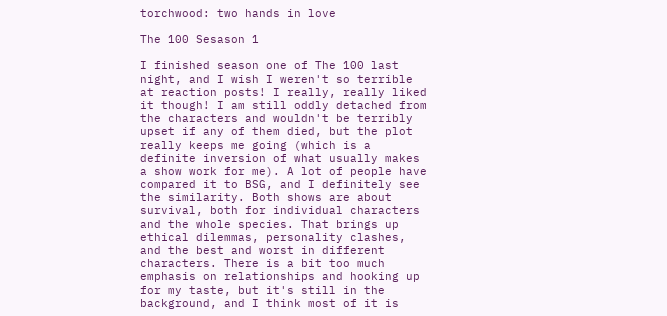torchwood: two hands in love

The 100 Sesason 1

I finished season one of The 100 last night, and I wish I weren't so terrible at reaction posts! I really, really liked it though! I am still oddly detached from the characters and wouldn't be terribly upset if any of them died, but the plot really keeps me going (which is a definite inversion of what usually makes a show work for me). A lot of people have compared it to BSG, and I definitely see the similarity. Both shows are about survival, both for individual characters and the whole species. That brings up ethical dilemmas, personality clashes, and the best and worst in different characters. There is a bit too much emphasis on relationships and hooking up for my taste, but it's still in the background, and I think most of it is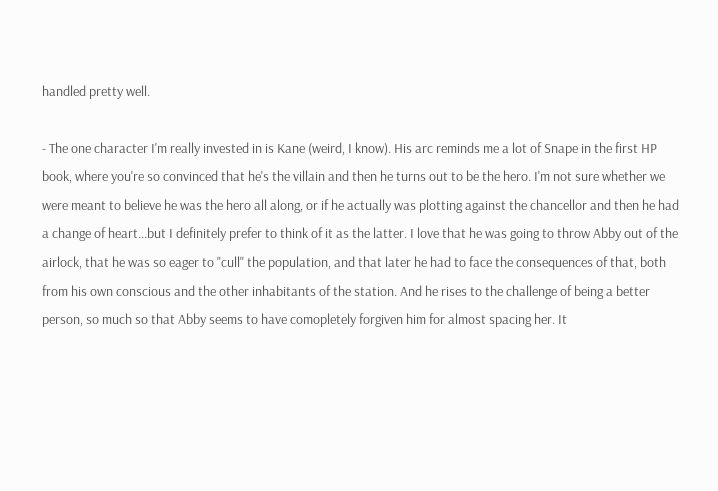handled pretty well.

- The one character I'm really invested in is Kane (weird, I know). His arc reminds me a lot of Snape in the first HP book, where you're so convinced that he's the villain and then he turns out to be the hero. I'm not sure whether we were meant to believe he was the hero all along, or if he actually was plotting against the chancellor and then he had a change of heart...but I definitely prefer to think of it as the latter. I love that he was going to throw Abby out of the airlock, that he was so eager to "cull" the population, and that later he had to face the consequences of that, both from his own conscious and the other inhabitants of the station. And he rises to the challenge of being a better person, so much so that Abby seems to have comopletely forgiven him for almost spacing her. It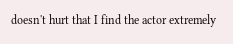doesn't hurt that I find the actor extremely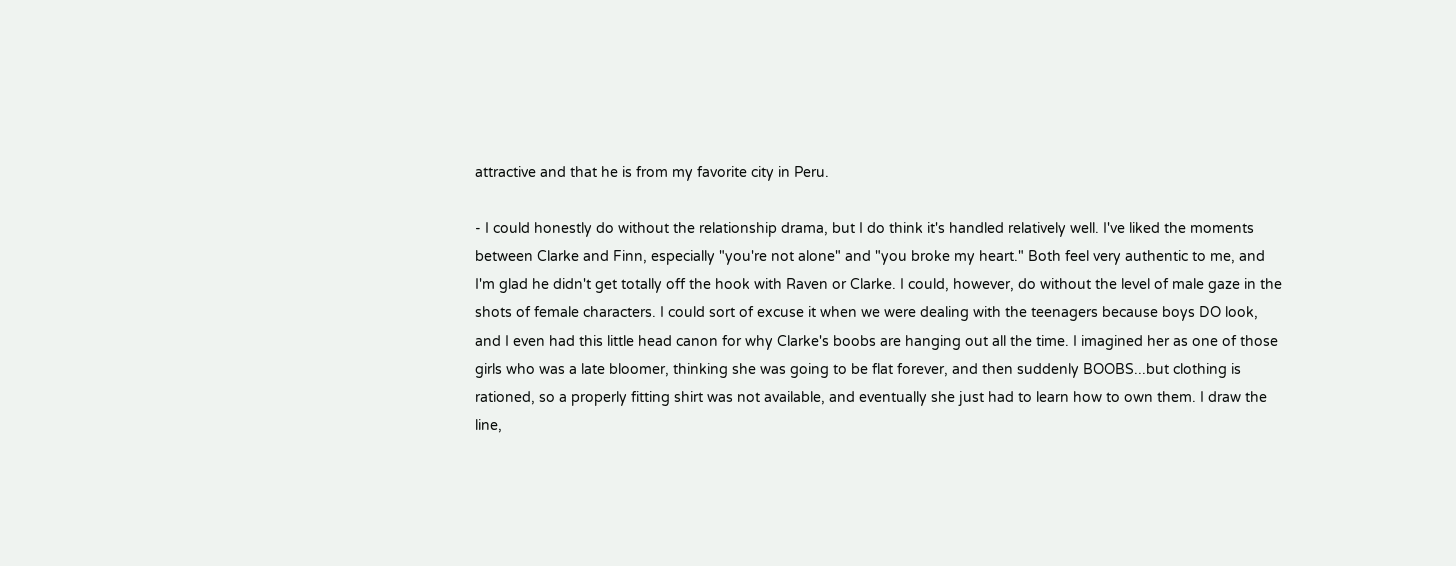attractive and that he is from my favorite city in Peru.

- I could honestly do without the relationship drama, but I do think it's handled relatively well. I've liked the moments between Clarke and Finn, especially "you're not alone" and "you broke my heart." Both feel very authentic to me, and I'm glad he didn't get totally off the hook with Raven or Clarke. I could, however, do without the level of male gaze in the shots of female characters. I could sort of excuse it when we were dealing with the teenagers because boys DO look, and I even had this little head canon for why Clarke's boobs are hanging out all the time. I imagined her as one of those girls who was a late bloomer, thinking she was going to be flat forever, and then suddenly BOOBS...but clothing is rationed, so a properly fitting shirt was not available, and eventually she just had to learn how to own them. I draw the line,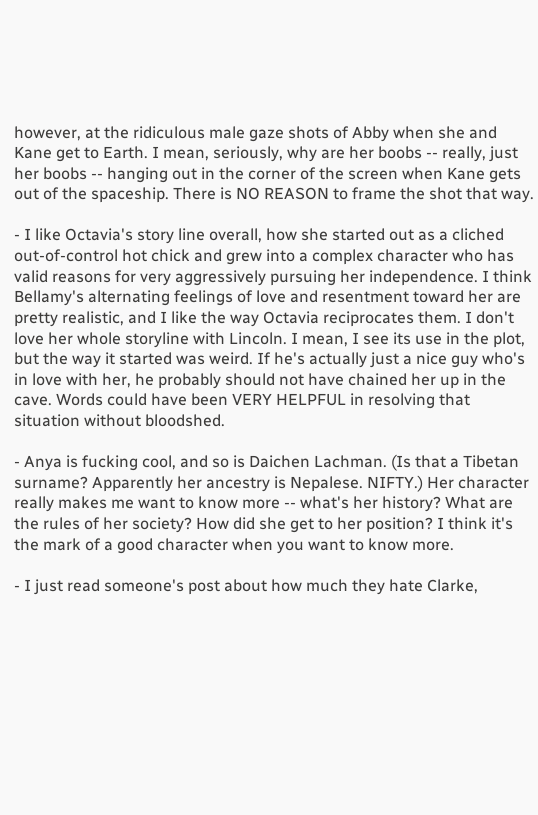however, at the ridiculous male gaze shots of Abby when she and Kane get to Earth. I mean, seriously, why are her boobs -- really, just her boobs -- hanging out in the corner of the screen when Kane gets out of the spaceship. There is NO REASON to frame the shot that way.

- I like Octavia's story line overall, how she started out as a cliched out-of-control hot chick and grew into a complex character who has valid reasons for very aggressively pursuing her independence. I think Bellamy's alternating feelings of love and resentment toward her are pretty realistic, and I like the way Octavia reciprocates them. I don't love her whole storyline with Lincoln. I mean, I see its use in the plot, but the way it started was weird. If he's actually just a nice guy who's in love with her, he probably should not have chained her up in the cave. Words could have been VERY HELPFUL in resolving that situation without bloodshed.

- Anya is fucking cool, and so is Daichen Lachman. (Is that a Tibetan surname? Apparently her ancestry is Nepalese. NIFTY.) Her character really makes me want to know more -- what's her history? What are the rules of her society? How did she get to her position? I think it's the mark of a good character when you want to know more.

- I just read someone's post about how much they hate Clarke,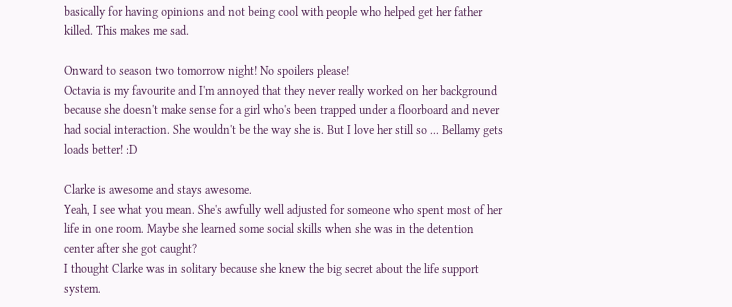basically for having opinions and not being cool with people who helped get her father killed. This makes me sad.

Onward to season two tomorrow night! No spoilers please!
Octavia is my favourite and I'm annoyed that they never really worked on her background because she doesn't make sense for a girl who's been trapped under a floorboard and never had social interaction. She wouldn't be the way she is. But I love her still so ... Bellamy gets loads better! :D

Clarke is awesome and stays awesome.
Yeah, I see what you mean. She's awfully well adjusted for someone who spent most of her life in one room. Maybe she learned some social skills when she was in the detention center after she got caught?
I thought Clarke was in solitary because she knew the big secret about the life support system.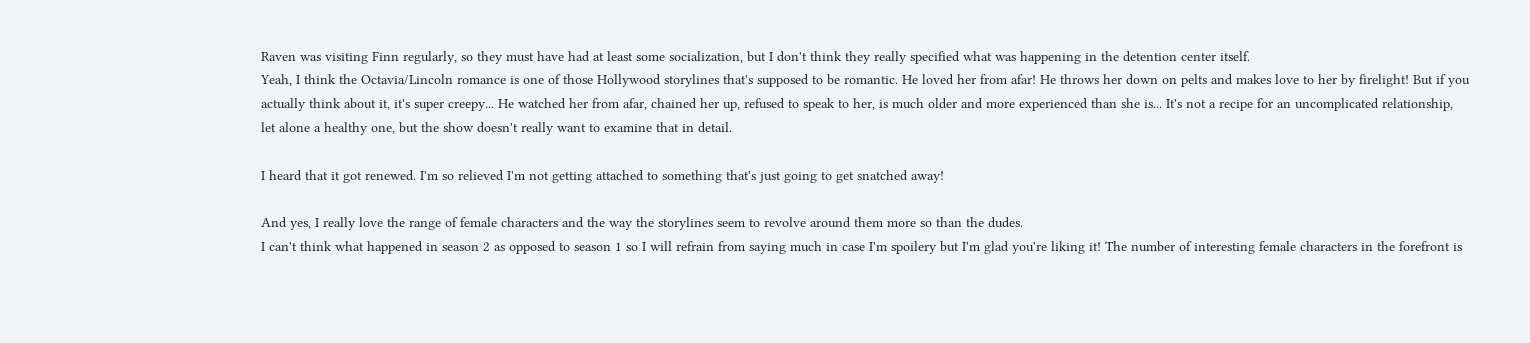Raven was visiting Finn regularly, so they must have had at least some socialization, but I don't think they really specified what was happening in the detention center itself.
Yeah, I think the Octavia/Lincoln romance is one of those Hollywood storylines that's supposed to be romantic. He loved her from afar! He throws her down on pelts and makes love to her by firelight! But if you actually think about it, it's super creepy... He watched her from afar, chained her up, refused to speak to her, is much older and more experienced than she is... It's not a recipe for an uncomplicated relationship, let alone a healthy one, but the show doesn't really want to examine that in detail.

I heard that it got renewed. I'm so relieved I'm not getting attached to something that's just going to get snatched away!

And yes, I really love the range of female characters and the way the storylines seem to revolve around them more so than the dudes.
I can't think what happened in season 2 as opposed to season 1 so I will refrain from saying much in case I'm spoilery but I'm glad you're liking it! The number of interesting female characters in the forefront is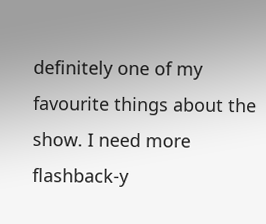definitely one of my favourite things about the show. I need more flashback-y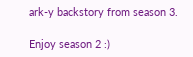ark-y backstory from season 3.

Enjoy season 2 :)